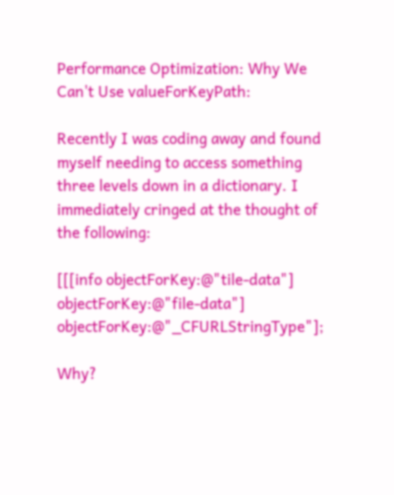Performance Optimization: Why We Can't Use valueForKeyPath:

Recently I was coding away and found myself needing to access something three levels down in a dictionary. I immediately cringed at the thought of the following:

[[[info objectForKey:@"tile-data"] objectForKey:@"file-data"] objectForKey:@"_CFURLStringType"];

Why?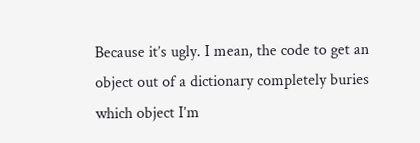Because it’s ugly. I mean, the code to get an object out of a dictionary completely buries which object I’m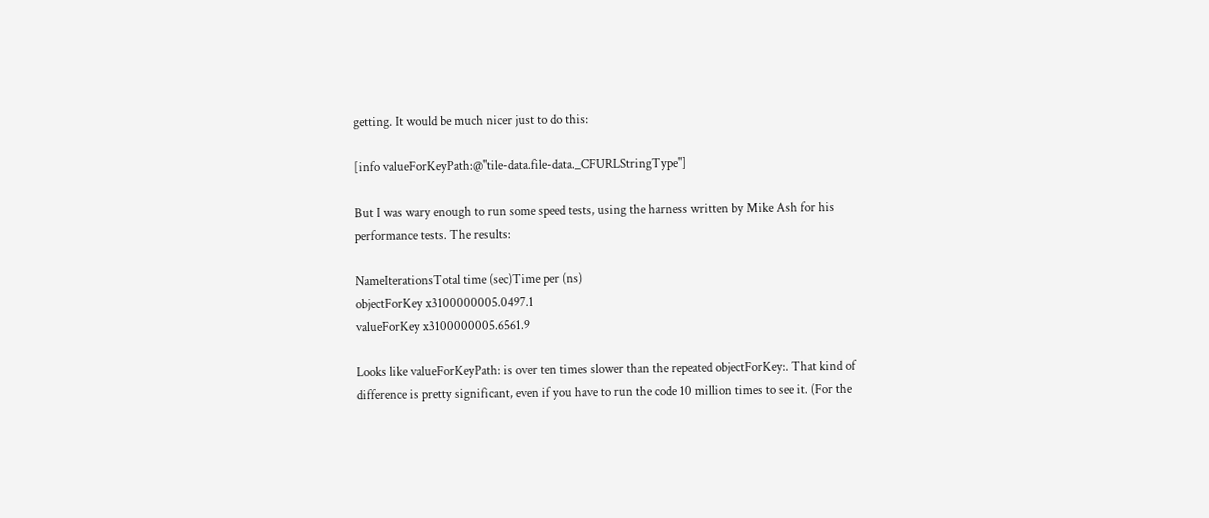getting. It would be much nicer just to do this:

[info valueForKeyPath:@"tile-data.file-data._CFURLStringType"]

But I was wary enough to run some speed tests, using the harness written by Mike Ash for his performance tests. The results:

NameIterationsTotal time (sec)Time per (ns)
objectForKey x3100000005.0497.1
valueForKey x3100000005.6561.9

Looks like valueForKeyPath: is over ten times slower than the repeated objectForKey:. That kind of difference is pretty significant, even if you have to run the code 10 million times to see it. (For the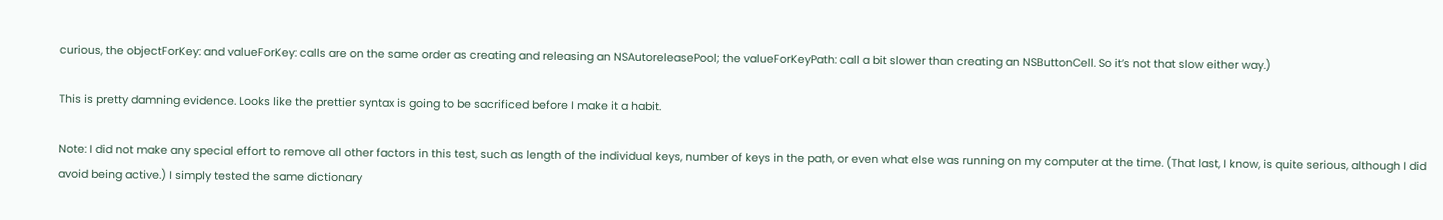curious, the objectForKey: and valueForKey: calls are on the same order as creating and releasing an NSAutoreleasePool; the valueForKeyPath: call a bit slower than creating an NSButtonCell. So it’s not that slow either way.)

This is pretty damning evidence. Looks like the prettier syntax is going to be sacrificed before I make it a habit.

Note: I did not make any special effort to remove all other factors in this test, such as length of the individual keys, number of keys in the path, or even what else was running on my computer at the time. (That last, I know, is quite serious, although I did avoid being active.) I simply tested the same dictionary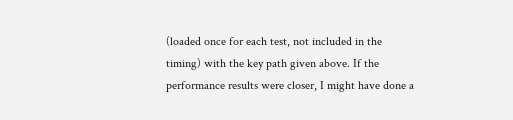(loaded once for each test, not included in the timing) with the key path given above. If the performance results were closer, I might have done a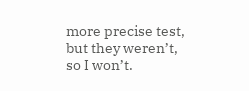more precise test, but they weren’t, so I won’t.